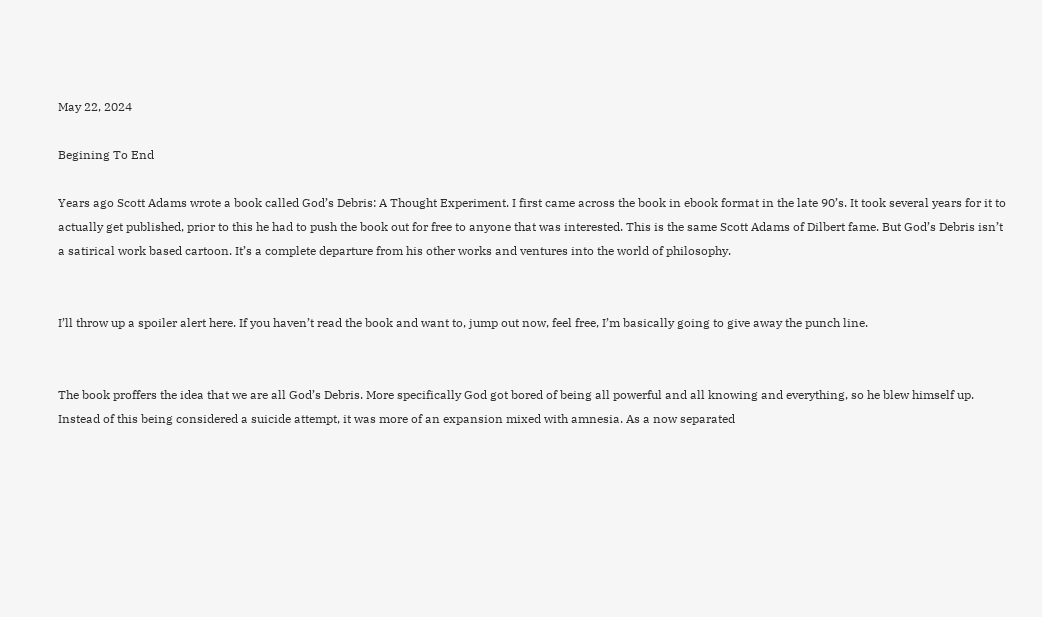May 22, 2024

Begining To End

Years ago Scott Adams wrote a book called God’s Debris: A Thought Experiment. I first came across the book in ebook format in the late 90’s. It took several years for it to actually get published, prior to this he had to push the book out for free to anyone that was interested. This is the same Scott Adams of Dilbert fame. But God’s Debris isn’t a satirical work based cartoon. It’s a complete departure from his other works and ventures into the world of philosophy.


I’ll throw up a spoiler alert here. If you haven’t read the book and want to, jump out now, feel free, I’m basically going to give away the punch line.


The book proffers the idea that we are all God’s Debris. More specifically God got bored of being all powerful and all knowing and everything, so he blew himself up. Instead of this being considered a suicide attempt, it was more of an expansion mixed with amnesia. As a now separated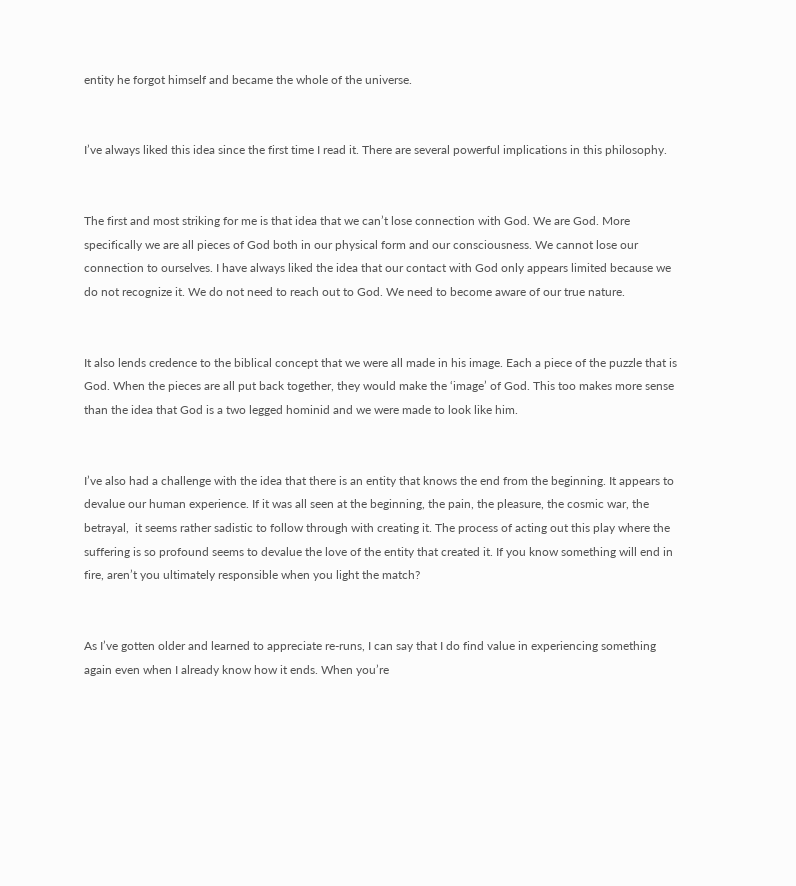entity he forgot himself and became the whole of the universe.


I’ve always liked this idea since the first time I read it. There are several powerful implications in this philosophy.


The first and most striking for me is that idea that we can’t lose connection with God. We are God. More specifically we are all pieces of God both in our physical form and our consciousness. We cannot lose our connection to ourselves. I have always liked the idea that our contact with God only appears limited because we do not recognize it. We do not need to reach out to God. We need to become aware of our true nature.


It also lends credence to the biblical concept that we were all made in his image. Each a piece of the puzzle that is God. When the pieces are all put back together, they would make the ‘image’ of God. This too makes more sense than the idea that God is a two legged hominid and we were made to look like him.


I’ve also had a challenge with the idea that there is an entity that knows the end from the beginning. It appears to devalue our human experience. If it was all seen at the beginning, the pain, the pleasure, the cosmic war, the betrayal,  it seems rather sadistic to follow through with creating it. The process of acting out this play where the suffering is so profound seems to devalue the love of the entity that created it. If you know something will end in fire, aren’t you ultimately responsible when you light the match?


As I’ve gotten older and learned to appreciate re-runs, I can say that I do find value in experiencing something again even when I already know how it ends. When you’re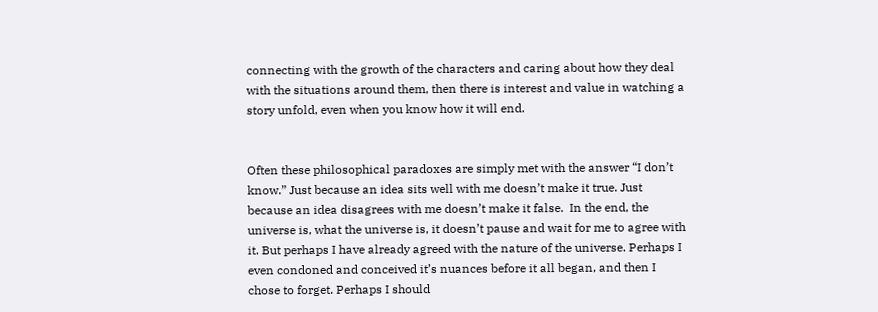connecting with the growth of the characters and caring about how they deal with the situations around them, then there is interest and value in watching a story unfold, even when you know how it will end.


Often these philosophical paradoxes are simply met with the answer “I don’t know.” Just because an idea sits well with me doesn’t make it true. Just because an idea disagrees with me doesn’t make it false.  In the end, the universe is, what the universe is, it doesn’t pause and wait for me to agree with it. But perhaps I have already agreed with the nature of the universe. Perhaps I even condoned and conceived it’s nuances before it all began, and then I chose to forget. Perhaps I should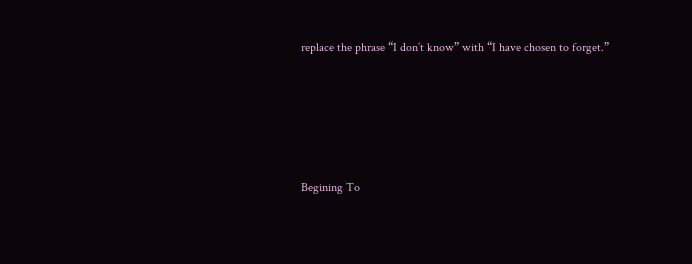replace the phrase “I don’t know” with “I have chosen to forget.”





Begining To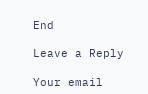End

Leave a Reply

Your email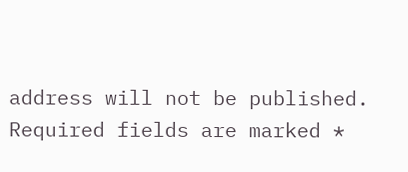address will not be published. Required fields are marked *